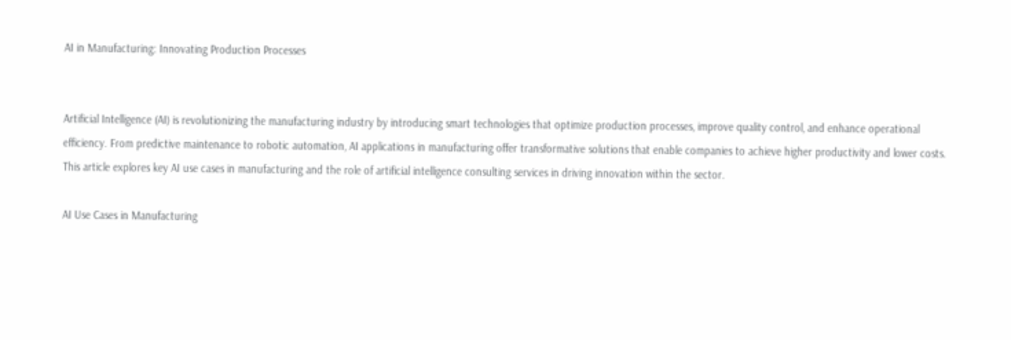AI in Manufacturing: Innovating Production Processes


Artificial Intelligence (AI) is revolutionizing the manufacturing industry by introducing smart technologies that optimize production processes, improve quality control, and enhance operational efficiency. From predictive maintenance to robotic automation, AI applications in manufacturing offer transformative solutions that enable companies to achieve higher productivity and lower costs. This article explores key AI use cases in manufacturing and the role of artificial intelligence consulting services in driving innovation within the sector.

AI Use Cases in Manufacturing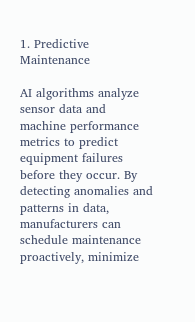1. Predictive Maintenance

AI algorithms analyze sensor data and machine performance metrics to predict equipment failures before they occur. By detecting anomalies and patterns in data, manufacturers can schedule maintenance proactively, minimize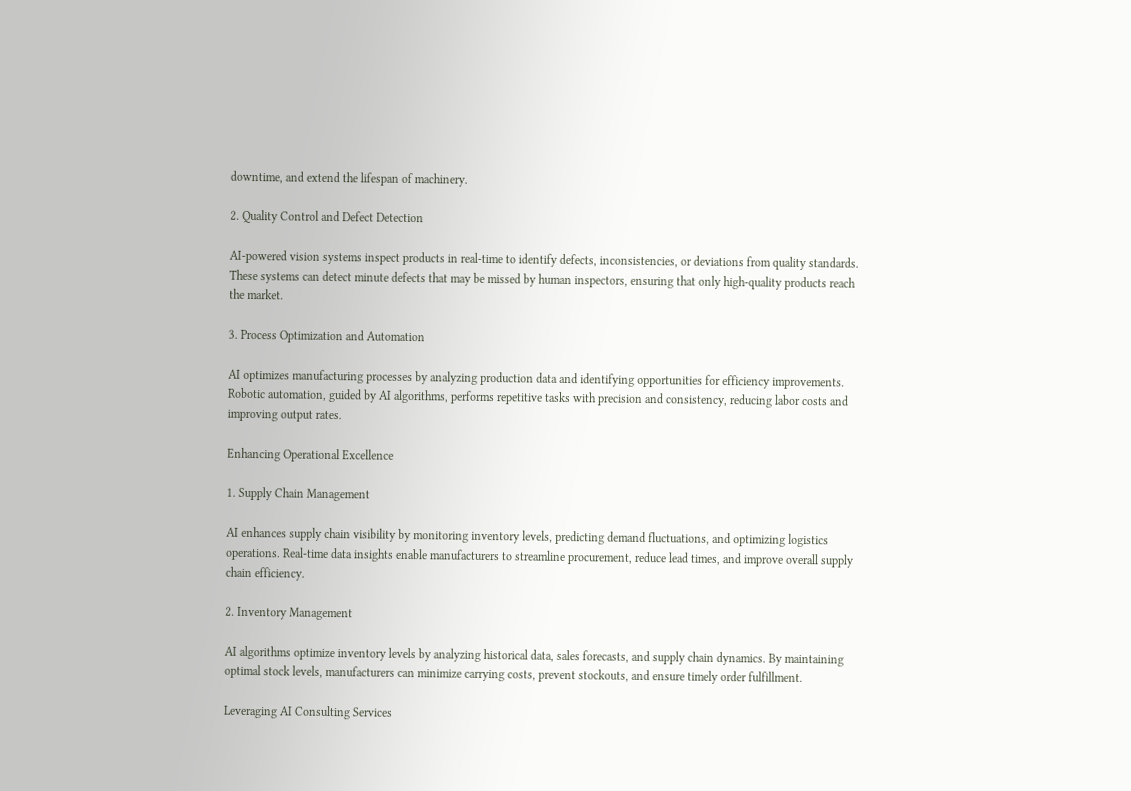downtime, and extend the lifespan of machinery.

2. Quality Control and Defect Detection

AI-powered vision systems inspect products in real-time to identify defects, inconsistencies, or deviations from quality standards. These systems can detect minute defects that may be missed by human inspectors, ensuring that only high-quality products reach the market.

3. Process Optimization and Automation

AI optimizes manufacturing processes by analyzing production data and identifying opportunities for efficiency improvements. Robotic automation, guided by AI algorithms, performs repetitive tasks with precision and consistency, reducing labor costs and improving output rates.

Enhancing Operational Excellence

1. Supply Chain Management

AI enhances supply chain visibility by monitoring inventory levels, predicting demand fluctuations, and optimizing logistics operations. Real-time data insights enable manufacturers to streamline procurement, reduce lead times, and improve overall supply chain efficiency.

2. Inventory Management

AI algorithms optimize inventory levels by analyzing historical data, sales forecasts, and supply chain dynamics. By maintaining optimal stock levels, manufacturers can minimize carrying costs, prevent stockouts, and ensure timely order fulfillment.

Leveraging AI Consulting Services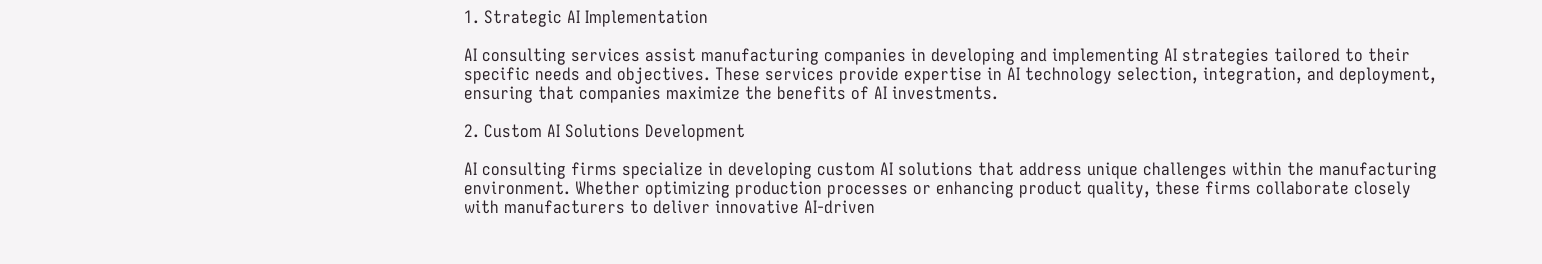1. Strategic AI Implementation

AI consulting services assist manufacturing companies in developing and implementing AI strategies tailored to their specific needs and objectives. These services provide expertise in AI technology selection, integration, and deployment, ensuring that companies maximize the benefits of AI investments.

2. Custom AI Solutions Development

AI consulting firms specialize in developing custom AI solutions that address unique challenges within the manufacturing environment. Whether optimizing production processes or enhancing product quality, these firms collaborate closely with manufacturers to deliver innovative AI-driven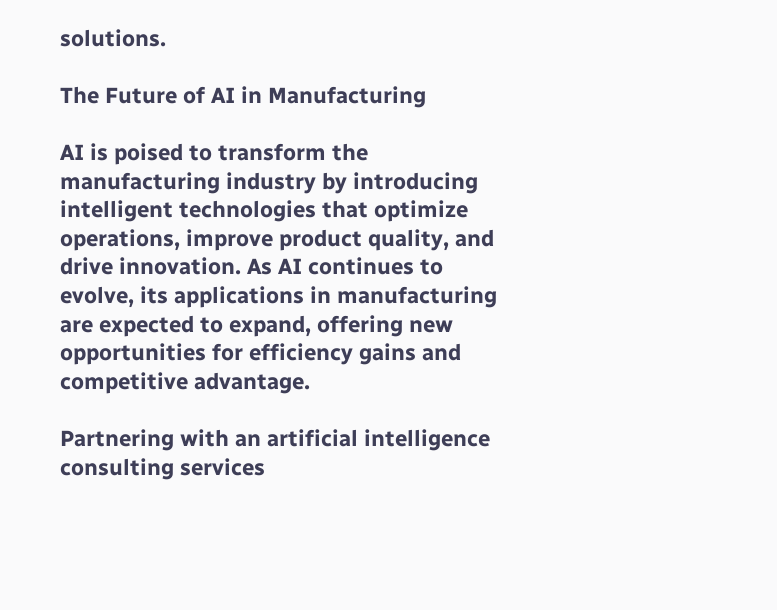solutions.

The Future of AI in Manufacturing

AI is poised to transform the manufacturing industry by introducing intelligent technologies that optimize operations, improve product quality, and drive innovation. As AI continues to evolve, its applications in manufacturing are expected to expand, offering new opportunities for efficiency gains and competitive advantage.

Partnering with an artificial intelligence consulting services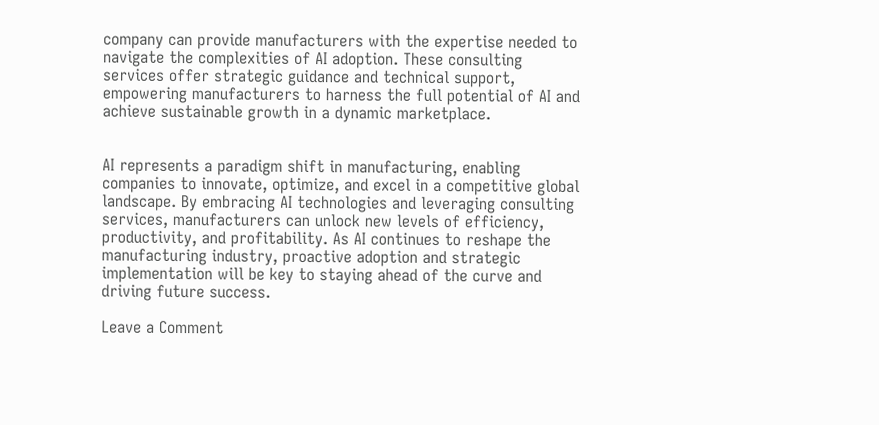company can provide manufacturers with the expertise needed to navigate the complexities of AI adoption. These consulting services offer strategic guidance and technical support, empowering manufacturers to harness the full potential of AI and achieve sustainable growth in a dynamic marketplace.


AI represents a paradigm shift in manufacturing, enabling companies to innovate, optimize, and excel in a competitive global landscape. By embracing AI technologies and leveraging consulting services, manufacturers can unlock new levels of efficiency, productivity, and profitability. As AI continues to reshape the manufacturing industry, proactive adoption and strategic implementation will be key to staying ahead of the curve and driving future success.

Leave a Comment